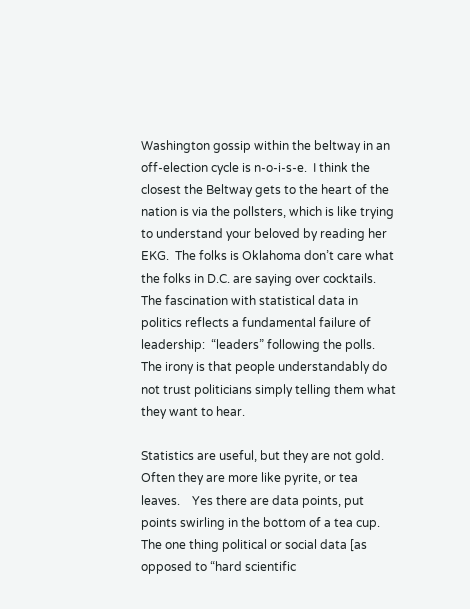Washington gossip within the beltway in an off-election cycle is n-o-i-s-e.  I think the closest the Beltway gets to the heart of the nation is via the pollsters, which is like trying to understand your beloved by reading her EKG.  The folks is Oklahoma don’t care what the folks in D.C. are saying over cocktails.  The fascination with statistical data in politics reflects a fundamental failure of leadership:  “leaders” following the polls.  The irony is that people understandably do not trust politicians simply telling them what they want to hear.

Statistics are useful, but they are not gold.  Often they are more like pyrite, or tea leaves.    Yes there are data points, put points swirling in the bottom of a tea cup.  The one thing political or social data [as opposed to “hard scientific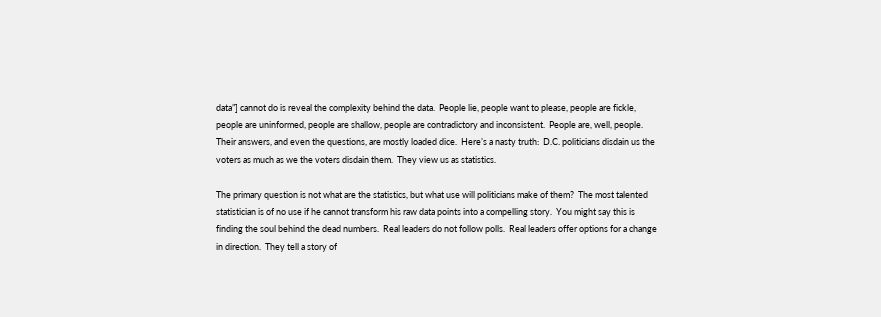data”] cannot do is reveal the complexity behind the data.  People lie, people want to please, people are fickle, people are uninformed, people are shallow, people are contradictory and inconsistent.  People are, well, people.  Their answers, and even the questions, are mostly loaded dice.  Here’s a nasty truth:  D.C. politicians disdain us the voters as much as we the voters disdain them.  They view us as statistics.

The primary question is not what are the statistics, but what use will politicians make of them?  The most talented statistician is of no use if he cannot transform his raw data points into a compelling story.  You might say this is finding the soul behind the dead numbers.  Real leaders do not follow polls.  Real leaders offer options for a change in direction.  They tell a story of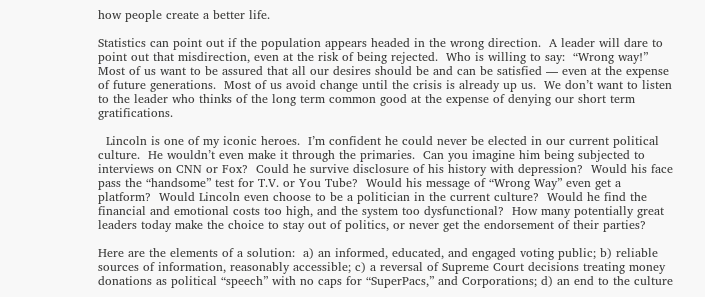how people create a better life.

Statistics can point out if the population appears headed in the wrong direction.  A leader will dare to point out that misdirection, even at the risk of being rejected.  Who is willing to say:  “Wrong way!” Most of us want to be assured that all our desires should be and can be satisfied — even at the expense of future generations.  Most of us avoid change until the crisis is already up us.  We don’t want to listen to the leader who thinks of the long term common good at the expense of denying our short term gratifications.

  Lincoln is one of my iconic heroes.  I’m confident he could never be elected in our current political culture.  He wouldn’t even make it through the primaries.  Can you imagine him being subjected to interviews on CNN or Fox?  Could he survive disclosure of his history with depression?  Would his face pass the “handsome” test for T.V. or You Tube?  Would his message of “Wrong Way” even get a platform?  Would Lincoln even choose to be a politician in the current culture?  Would he find the financial and emotional costs too high, and the system too dysfunctional?  How many potentially great leaders today make the choice to stay out of politics, or never get the endorsement of their parties?

Here are the elements of a solution:  a) an informed, educated, and engaged voting public; b) reliable sources of information, reasonably accessible; c) a reversal of Supreme Court decisions treating money donations as political “speech” with no caps for “SuperPacs,” and Corporations; d) an end to the culture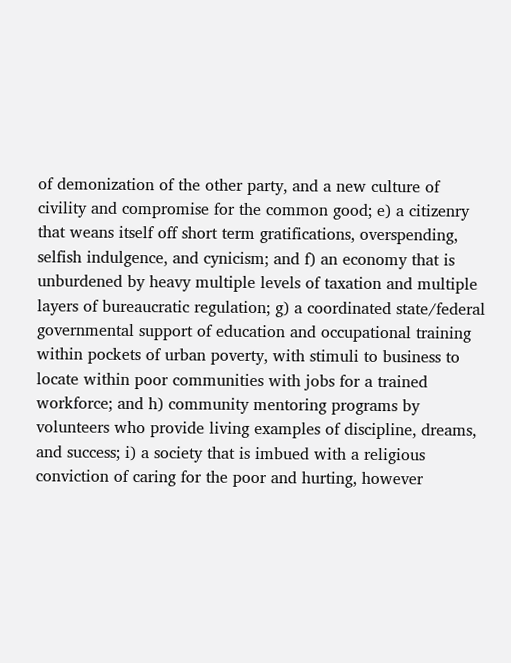of demonization of the other party, and a new culture of civility and compromise for the common good; e) a citizenry that weans itself off short term gratifications, overspending, selfish indulgence, and cynicism; and f) an economy that is unburdened by heavy multiple levels of taxation and multiple layers of bureaucratic regulation; g) a coordinated state/federal governmental support of education and occupational training within pockets of urban poverty, with stimuli to business to locate within poor communities with jobs for a trained workforce; and h) community mentoring programs by volunteers who provide living examples of discipline, dreams, and success; i) a society that is imbued with a religious conviction of caring for the poor and hurting, however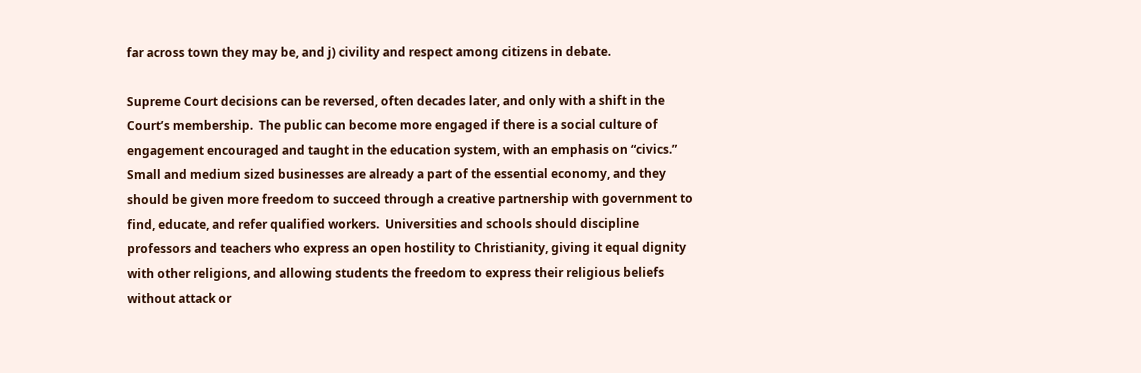far across town they may be, and j) civility and respect among citizens in debate.

Supreme Court decisions can be reversed, often decades later, and only with a shift in the Court’s membership.  The public can become more engaged if there is a social culture of engagement encouraged and taught in the education system, with an emphasis on “civics.”  Small and medium sized businesses are already a part of the essential economy, and they should be given more freedom to succeed through a creative partnership with government to find, educate, and refer qualified workers.  Universities and schools should discipline professors and teachers who express an open hostility to Christianity, giving it equal dignity with other religions, and allowing students the freedom to express their religious beliefs without attack or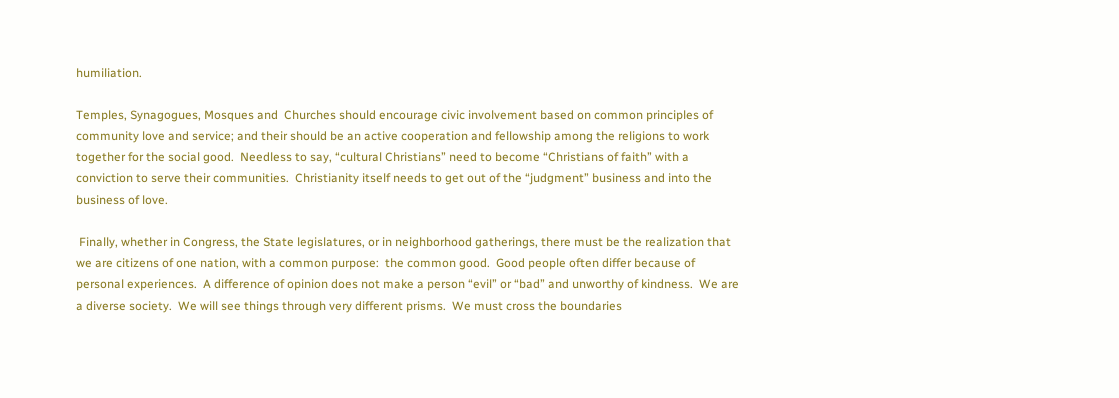humiliation.

Temples, Synagogues, Mosques and  Churches should encourage civic involvement based on common principles of community love and service; and their should be an active cooperation and fellowship among the religions to work together for the social good.  Needless to say, “cultural Christians” need to become “Christians of faith” with a conviction to serve their communities.  Christianity itself needs to get out of the “judgment” business and into the business of love.

 Finally, whether in Congress, the State legislatures, or in neighborhood gatherings, there must be the realization that we are citizens of one nation, with a common purpose:  the common good.  Good people often differ because of personal experiences.  A difference of opinion does not make a person “evil” or “bad” and unworthy of kindness.  We are a diverse society.  We will see things through very different prisms.  We must cross the boundaries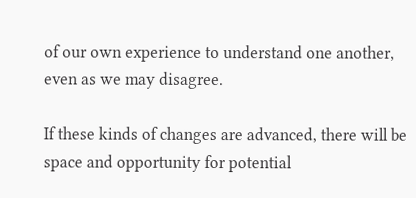of our own experience to understand one another, even as we may disagree.

If these kinds of changes are advanced, there will be space and opportunity for potential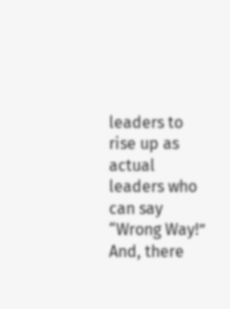leaders to rise up as actual leaders who can say “Wrong Way!”  And, there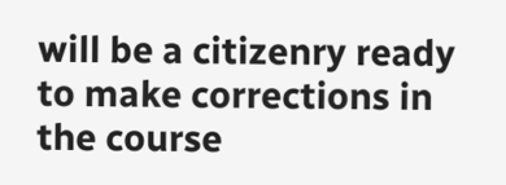will be a citizenry ready to make corrections in the course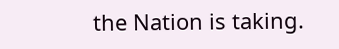the Nation is taking.